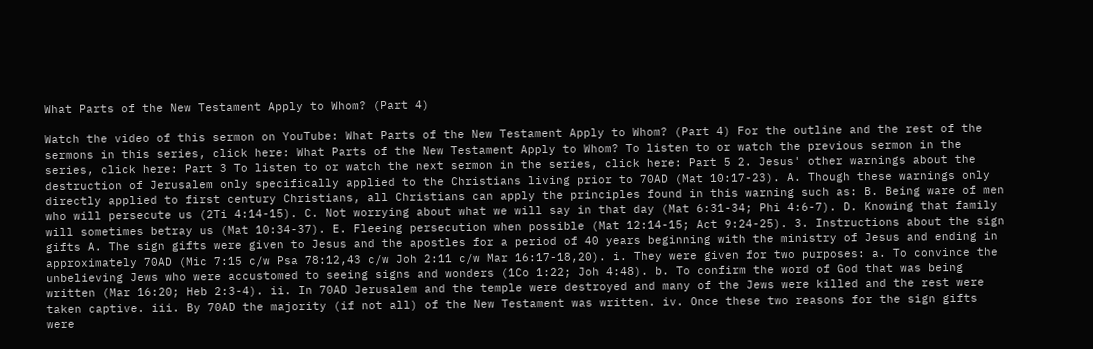What Parts of the New Testament Apply to Whom? (Part 4)

Watch the video of this sermon on YouTube: What Parts of the New Testament Apply to Whom? (Part 4) For the outline and the rest of the sermons in this series, click here: What Parts of the New Testament Apply to Whom? To listen to or watch the previous sermon in the series, click here: Part 3 To listen to or watch the next sermon in the series, click here: Part 5 2. Jesus' other warnings about the destruction of Jerusalem only specifically applied to the Christians living prior to 70AD (Mat 10:17-23). A. Though these warnings only directly applied to first century Christians, all Christians can apply the principles found in this warning such as: B. Being ware of men who will persecute us (2Ti 4:14-15). C. Not worrying about what we will say in that day (Mat 6:31-34; Phi 4:6-7). D. Knowing that family will sometimes betray us (Mat 10:34-37). E. Fleeing persecution when possible (Mat 12:14-15; Act 9:24-25). 3. Instructions about the sign gifts A. The sign gifts were given to Jesus and the apostles for a period of 40 years beginning with the ministry of Jesus and ending in approximately 70AD (Mic 7:15 c/w Psa 78:12,43 c/w Joh 2:11 c/w Mar 16:17-18,20). i. They were given for two purposes: a. To convince the unbelieving Jews who were accustomed to seeing signs and wonders (1Co 1:22; Joh 4:48). b. To confirm the word of God that was being written (Mar 16:20; Heb 2:3-4). ii. In 70AD Jerusalem and the temple were destroyed and many of the Jews were killed and the rest were taken captive. iii. By 70AD the majority (if not all) of the New Testament was written. iv. Once these two reasons for the sign gifts were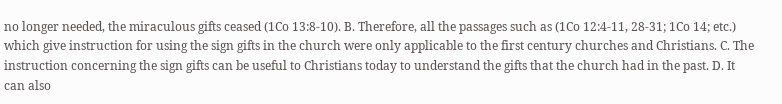no longer needed, the miraculous gifts ceased (1Co 13:8-10). B. Therefore, all the passages such as (1Co 12:4-11, 28-31; 1Co 14; etc.) which give instruction for using the sign gifts in the church were only applicable to the first century churches and Christians. C. The instruction concerning the sign gifts can be useful to Christians today to understand the gifts that the church had in the past. D. It can also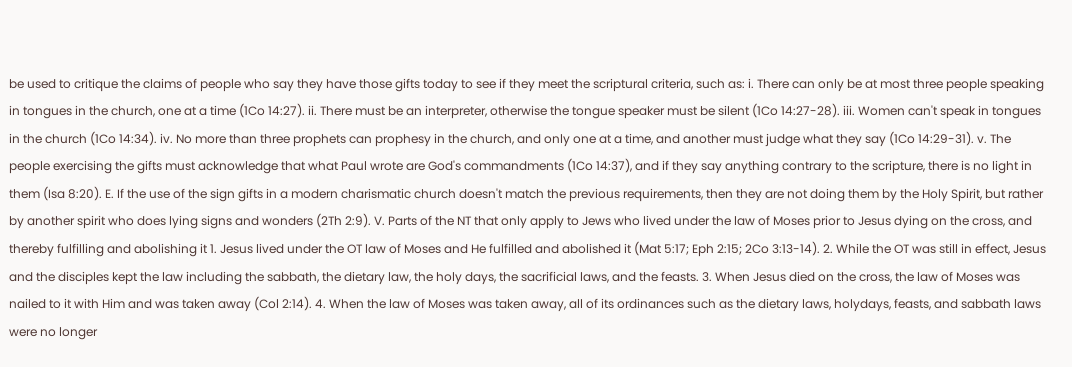be used to critique the claims of people who say they have those gifts today to see if they meet the scriptural criteria, such as: i. There can only be at most three people speaking in tongues in the church, one at a time (1Co 14:27). ii. There must be an interpreter, otherwise the tongue speaker must be silent (1Co 14:27-28). iii. Women can't speak in tongues in the church (1Co 14:34). iv. No more than three prophets can prophesy in the church, and only one at a time, and another must judge what they say (1Co 14:29-31). v. The people exercising the gifts must acknowledge that what Paul wrote are God's commandments (1Co 14:37), and if they say anything contrary to the scripture, there is no light in them (Isa 8:20). E. If the use of the sign gifts in a modern charismatic church doesn't match the previous requirements, then they are not doing them by the Holy Spirit, but rather by another spirit who does lying signs and wonders (2Th 2:9). V. Parts of the NT that only apply to Jews who lived under the law of Moses prior to Jesus dying on the cross, and thereby fulfilling and abolishing it 1. Jesus lived under the OT law of Moses and He fulfilled and abolished it (Mat 5:17; Eph 2:15; 2Co 3:13-14). 2. While the OT was still in effect, Jesus and the disciples kept the law including the sabbath, the dietary law, the holy days, the sacrificial laws, and the feasts. 3. When Jesus died on the cross, the law of Moses was nailed to it with Him and was taken away (Col 2:14). 4. When the law of Moses was taken away, all of its ordinances such as the dietary laws, holydays, feasts, and sabbath laws were no longer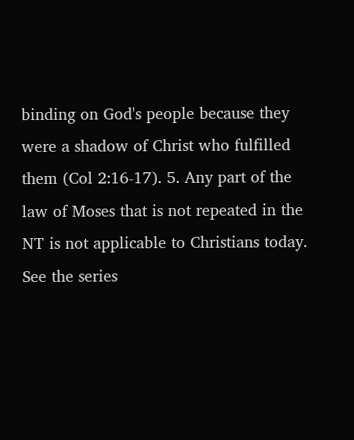binding on God's people because they were a shadow of Christ who fulfilled them (Col 2:16-17). 5. Any part of the law of Moses that is not repeated in the NT is not applicable to Christians today. See the series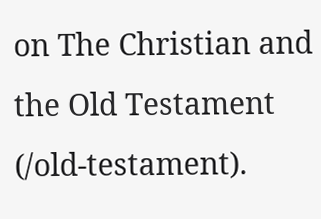on The Christian and the Old Testament (/old-testament).